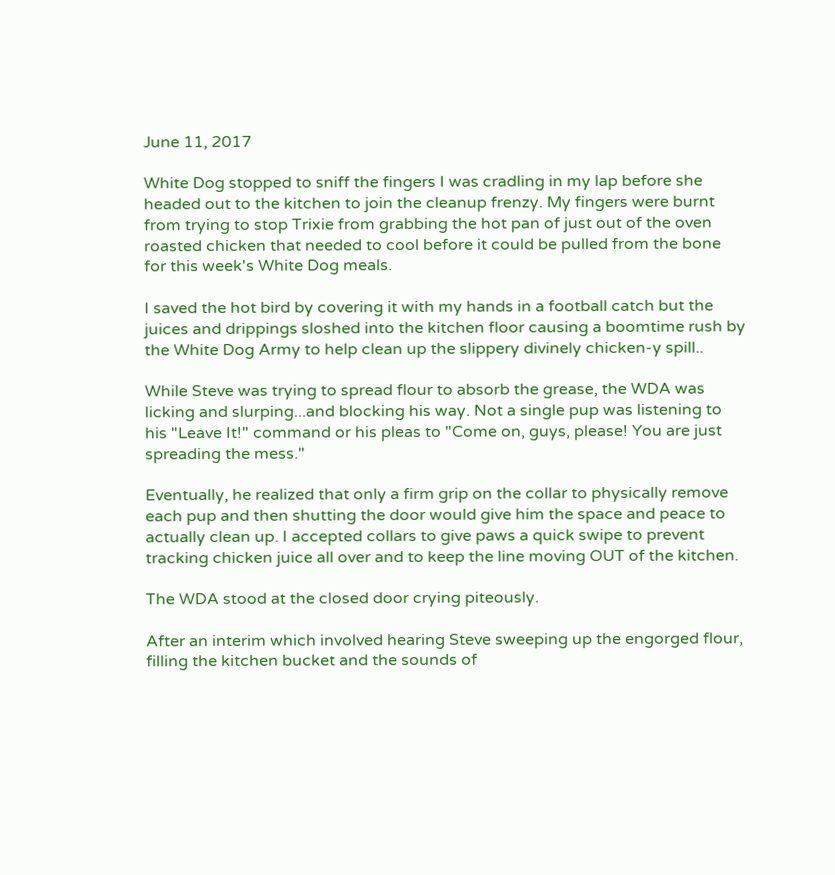June 11, 2017

White Dog stopped to sniff the fingers I was cradling in my lap before she headed out to the kitchen to join the cleanup frenzy. My fingers were burnt from trying to stop Trixie from grabbing the hot pan of just out of the oven roasted chicken that needed to cool before it could be pulled from the bone for this week's White Dog meals.

I saved the hot bird by covering it with my hands in a football catch but the juices and drippings sloshed into the kitchen floor causing a boomtime rush by the White Dog Army to help clean up the slippery divinely chicken-y spill..

While Steve was trying to spread flour to absorb the grease, the WDA was licking and slurping...and blocking his way. Not a single pup was listening to his "Leave It!" command or his pleas to "Come on, guys, please! You are just spreading the mess."

Eventually, he realized that only a firm grip on the collar to physically remove each pup and then shutting the door would give him the space and peace to actually clean up. I accepted collars to give paws a quick swipe to prevent tracking chicken juice all over and to keep the line moving OUT of the kitchen.

The WDA stood at the closed door crying piteously.

After an interim which involved hearing Steve sweeping up the engorged flour, filling the kitchen bucket and the sounds of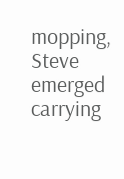mopping, Steve emerged carrying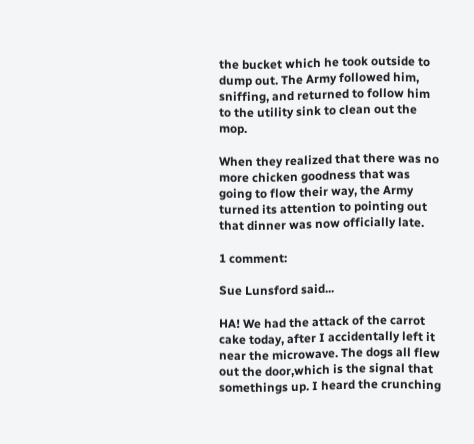the bucket which he took outside to dump out. The Army followed him, sniffing, and returned to follow him to the utility sink to clean out the mop.

When they realized that there was no more chicken goodness that was going to flow their way, the Army turned its attention to pointing out that dinner was now officially late.

1 comment:

Sue Lunsford said...

HA! We had the attack of the carrot cake today, after I accidentally left it near the microwave. The dogs all flew out the door,which is the signal that somethings up. I heard the crunching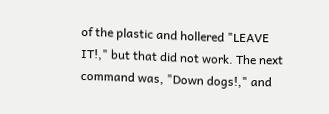of the plastic and hollered "LEAVE IT!," but that did not work. The next command was, "Down dogs!," and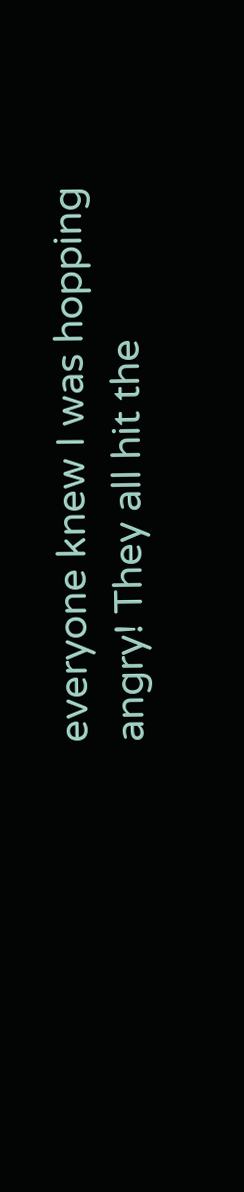everyone knew I was hopping angry! They all hit the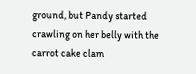ground, but Pandy started crawling on her belly with the carrot cake clam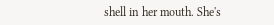shell in her mouth. She's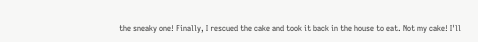the sneaky one! Finally, I rescued the cake and took it back in the house to eat. Not my cake! I'll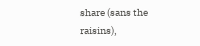share (sans the raisins),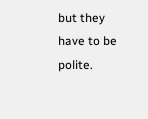but they have to be polite.